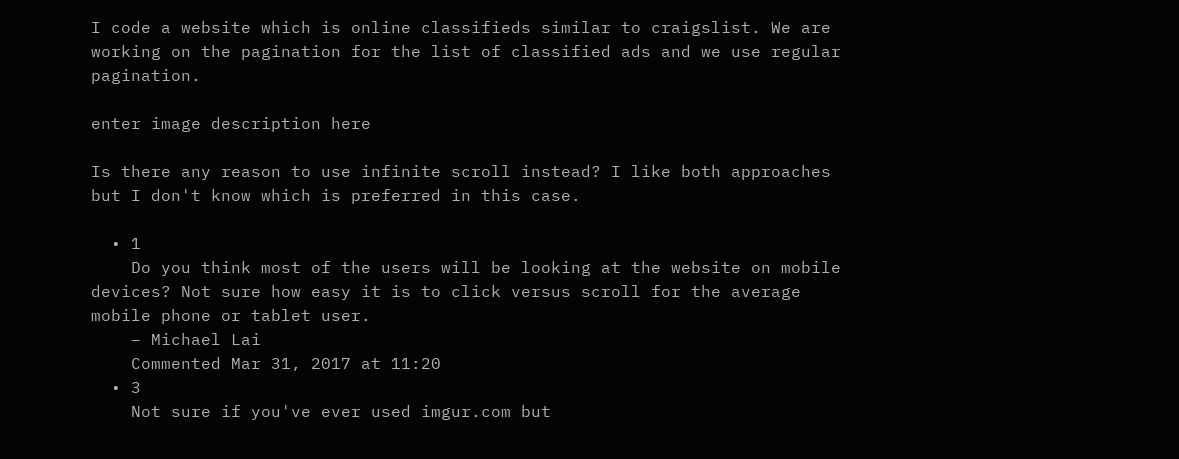I code a website which is online classifieds similar to craigslist. We are working on the pagination for the list of classified ads and we use regular pagination.

enter image description here

Is there any reason to use infinite scroll instead? I like both approaches but I don't know which is preferred in this case.

  • 1
    Do you think most of the users will be looking at the website on mobile devices? Not sure how easy it is to click versus scroll for the average mobile phone or tablet user.
    – Michael Lai
    Commented Mar 31, 2017 at 11:20
  • 3
    Not sure if you've ever used imgur.com but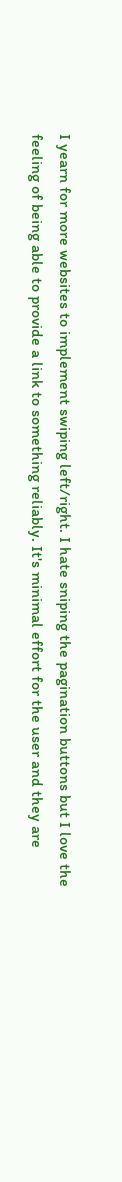I yearn for more websites to implement swiping left/right. I hate sniping the pagination buttons but I love the feeling of being able to provide a link to something reliably. It's minimal effort for the user and they are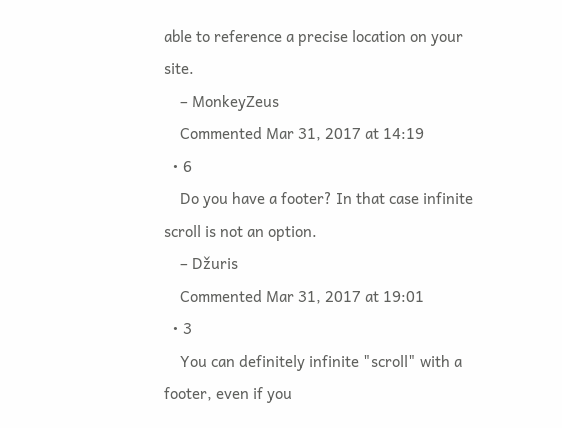able to reference a precise location on your site.
    – MonkeyZeus
    Commented Mar 31, 2017 at 14:19
  • 6
    Do you have a footer? In that case infinite scroll is not an option.
    – Džuris
    Commented Mar 31, 2017 at 19:01
  • 3
    You can definitely infinite "scroll" with a footer, even if you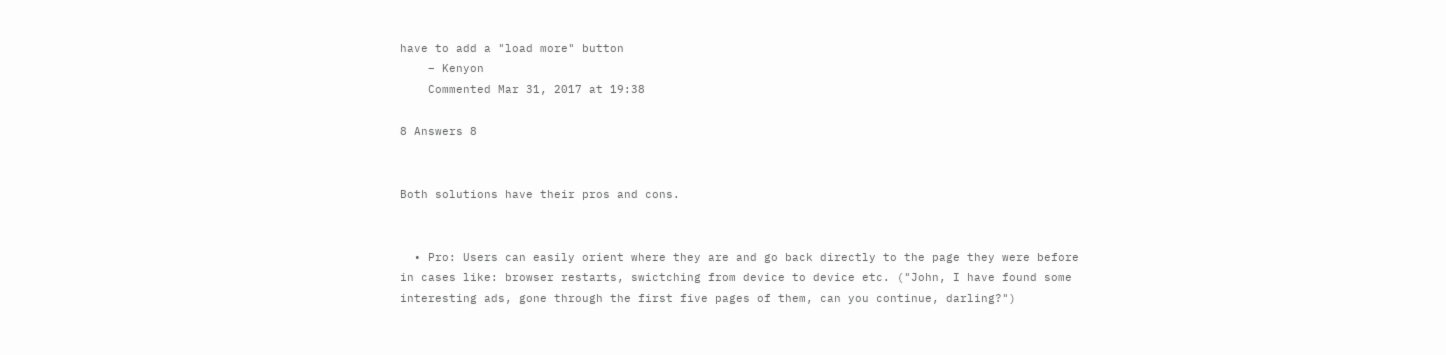have to add a "load more" button
    – Kenyon
    Commented Mar 31, 2017 at 19:38

8 Answers 8


Both solutions have their pros and cons.


  • Pro: Users can easily orient where they are and go back directly to the page they were before in cases like: browser restarts, swictching from device to device etc. ("John, I have found some interesting ads, gone through the first five pages of them, can you continue, darling?")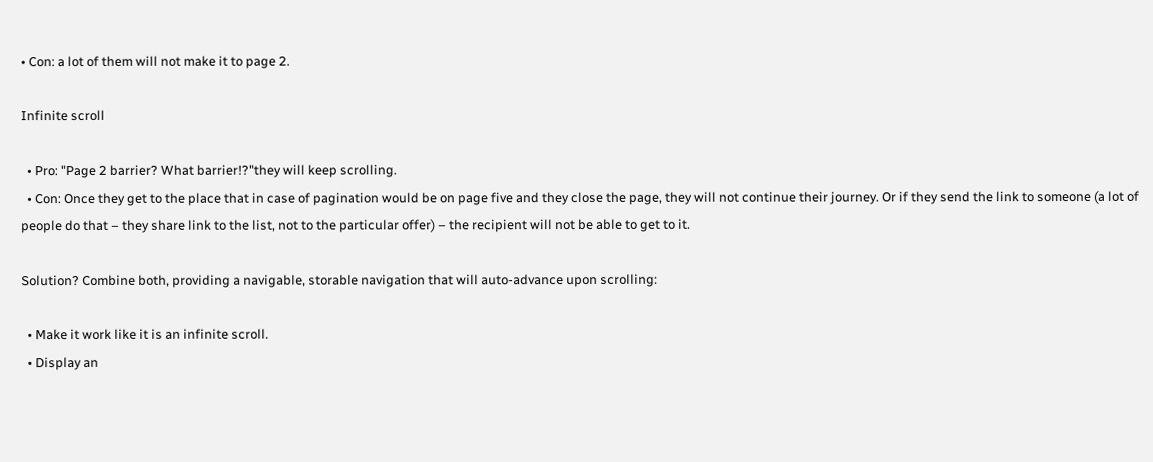• Con: a lot of them will not make it to page 2.

Infinite scroll

  • Pro: "Page 2 barrier? What barrier!?"they will keep scrolling.
  • Con: Once they get to the place that in case of pagination would be on page five and they close the page, they will not continue their journey. Or if they send the link to someone (a lot of people do that – they share link to the list, not to the particular offer) – the recipient will not be able to get to it.

Solution? Combine both, providing a navigable, storable navigation that will auto-advance upon scrolling:

  • Make it work like it is an infinite scroll.
  • Display an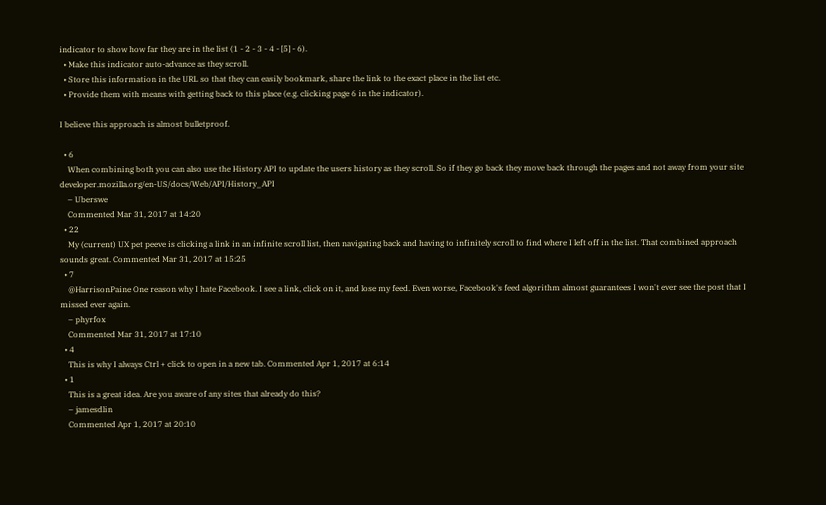indicator to show how far they are in the list (1 - 2 - 3 - 4 - [5] - 6).
  • Make this indicator auto-advance as they scroll.
  • Store this information in the URL so that they can easily bookmark, share the link to the exact place in the list etc.
  • Provide them with means with getting back to this place (e.g. clicking page 6 in the indicator).

I believe this approach is almost bulletproof.

  • 6
    When combining both you can also use the History API to update the users history as they scroll. So if they go back they move back through the pages and not away from your site developer.mozilla.org/en-US/docs/Web/API/History_API
    – Uberswe
    Commented Mar 31, 2017 at 14:20
  • 22
    My (current) UX pet peeve is clicking a link in an infinite scroll list, then navigating back and having to infinitely scroll to find where I left off in the list. That combined approach sounds great. Commented Mar 31, 2017 at 15:25
  • 7
    @HarrisonPaine One reason why I hate Facebook. I see a link, click on it, and lose my feed. Even worse, Facebook's feed algorithm almost guarantees I won't ever see the post that I missed ever again.
    – phyrfox
    Commented Mar 31, 2017 at 17:10
  • 4
    This is why I always Ctrl + click to open in a new tab. Commented Apr 1, 2017 at 6:14
  • 1
    This is a great idea. Are you aware of any sites that already do this?
    – jamesdlin
    Commented Apr 1, 2017 at 20:10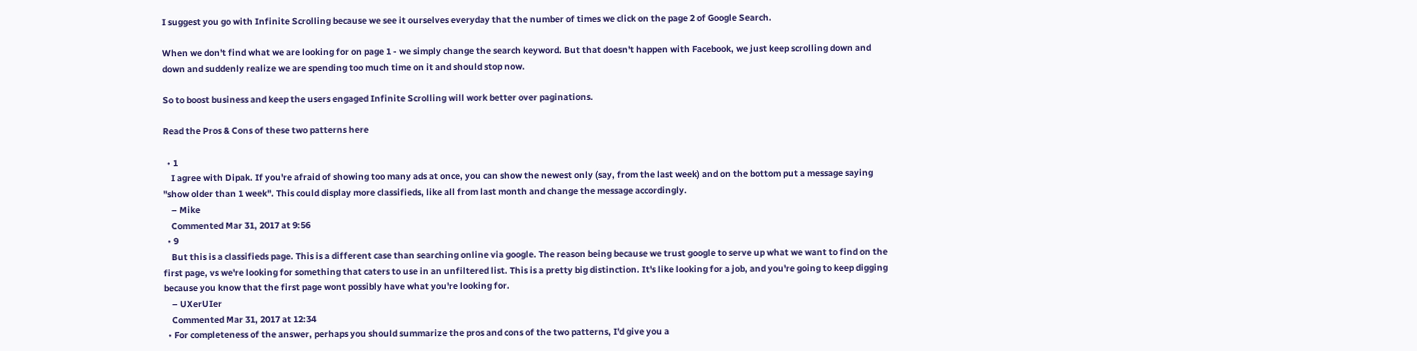I suggest you go with Infinite Scrolling because we see it ourselves everyday that the number of times we click on the page 2 of Google Search.

When we don't find what we are looking for on page 1 - we simply change the search keyword. But that doesn't happen with Facebook, we just keep scrolling down and down and suddenly realize we are spending too much time on it and should stop now.

So to boost business and keep the users engaged Infinite Scrolling will work better over paginations.

Read the Pros & Cons of these two patterns here

  • 1
    I agree with Dipak. If you're afraid of showing too many ads at once, you can show the newest only (say, from the last week) and on the bottom put a message saying "show older than 1 week". This could display more classifieds, like all from last month and change the message accordingly.
    – Mike
    Commented Mar 31, 2017 at 9:56
  • 9
    But this is a classifieds page. This is a different case than searching online via google. The reason being because we trust google to serve up what we want to find on the first page, vs we're looking for something that caters to use in an unfiltered list. This is a pretty big distinction. It's like looking for a job, and you're going to keep digging because you know that the first page wont possibly have what you're looking for.
    – UXerUIer
    Commented Mar 31, 2017 at 12:34
  • For completeness of the answer, perhaps you should summarize the pros and cons of the two patterns, I'd give you a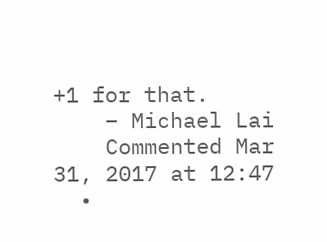+1 for that.
    – Michael Lai
    Commented Mar 31, 2017 at 12:47
  •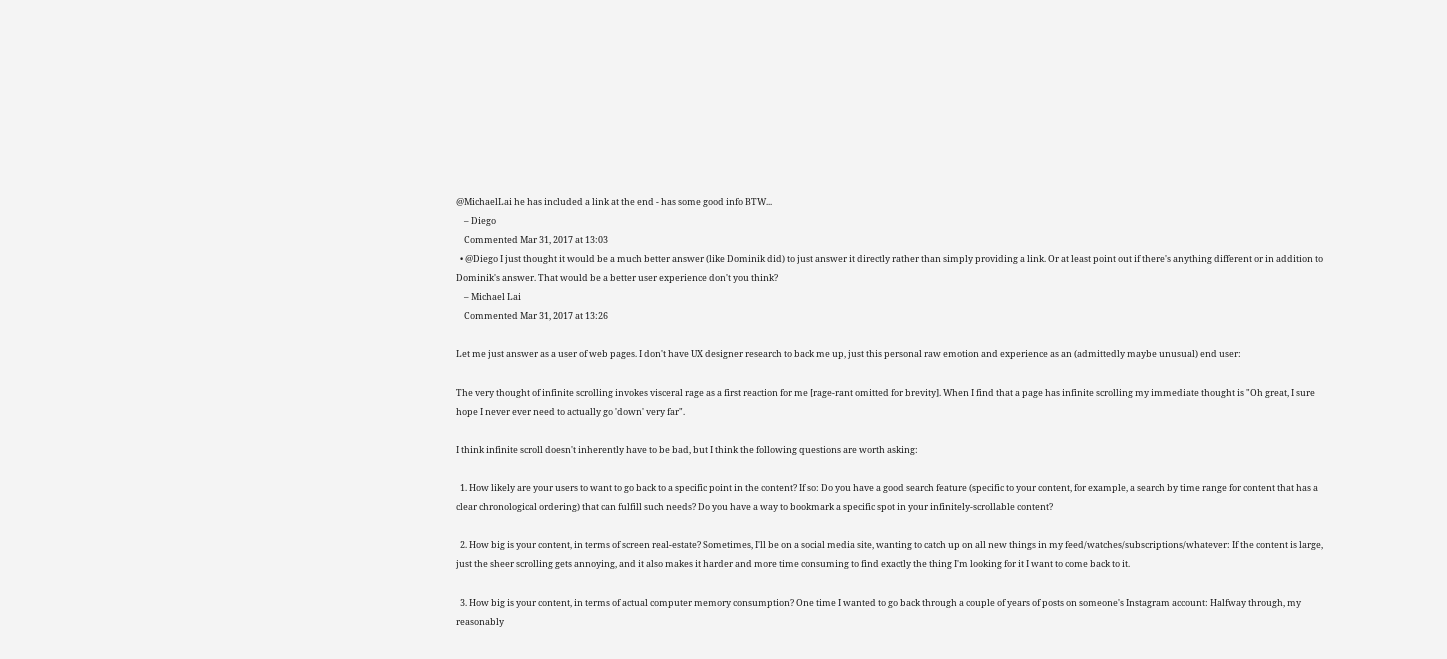@MichaelLai he has included a link at the end - has some good info BTW...
    – Diego
    Commented Mar 31, 2017 at 13:03
  • @Diego I just thought it would be a much better answer (like Dominik did) to just answer it directly rather than simply providing a link. Or at least point out if there's anything different or in addition to Dominik's answer. That would be a better user experience don't you think?
    – Michael Lai
    Commented Mar 31, 2017 at 13:26

Let me just answer as a user of web pages. I don't have UX designer research to back me up, just this personal raw emotion and experience as an (admittedly maybe unusual) end user:

The very thought of infinite scrolling invokes visceral rage as a first reaction for me [rage-rant omitted for brevity]. When I find that a page has infinite scrolling my immediate thought is "Oh great, I sure hope I never ever need to actually go 'down' very far".

I think infinite scroll doesn't inherently have to be bad, but I think the following questions are worth asking:

  1. How likely are your users to want to go back to a specific point in the content? If so: Do you have a good search feature (specific to your content, for example, a search by time range for content that has a clear chronological ordering) that can fulfill such needs? Do you have a way to bookmark a specific spot in your infinitely-scrollable content?

  2. How big is your content, in terms of screen real-estate? Sometimes, I'll be on a social media site, wanting to catch up on all new things in my feed/watches/subscriptions/whatever: If the content is large, just the sheer scrolling gets annoying, and it also makes it harder and more time consuming to find exactly the thing I'm looking for it I want to come back to it.

  3. How big is your content, in terms of actual computer memory consumption? One time I wanted to go back through a couple of years of posts on someone's Instagram account: Halfway through, my reasonably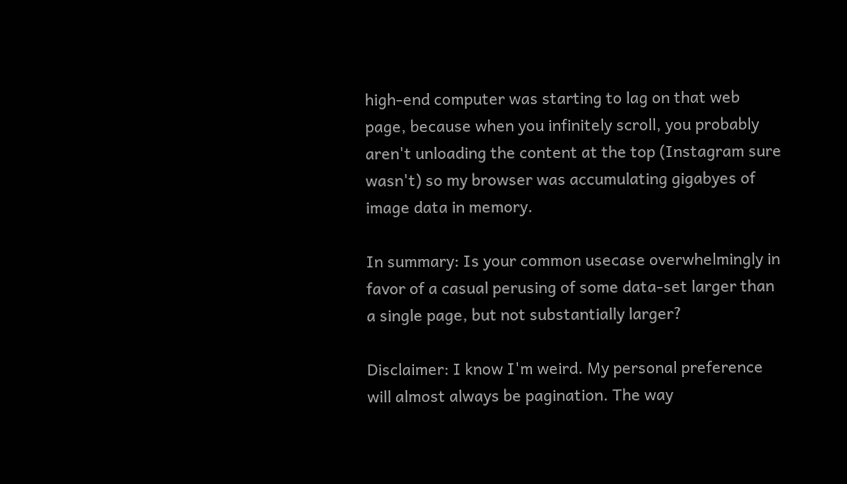high-end computer was starting to lag on that web page, because when you infinitely scroll, you probably aren't unloading the content at the top (Instagram sure wasn't) so my browser was accumulating gigabyes of image data in memory.

In summary: Is your common usecase overwhelmingly in favor of a casual perusing of some data-set larger than a single page, but not substantially larger?

Disclaimer: I know I'm weird. My personal preference will almost always be pagination. The way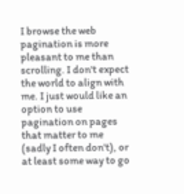I browse the web pagination is more pleasant to me than scrolling. I don't expect the world to align with me. I just would like an option to use pagination on pages that matter to me (sadly I often don't), or at least some way to go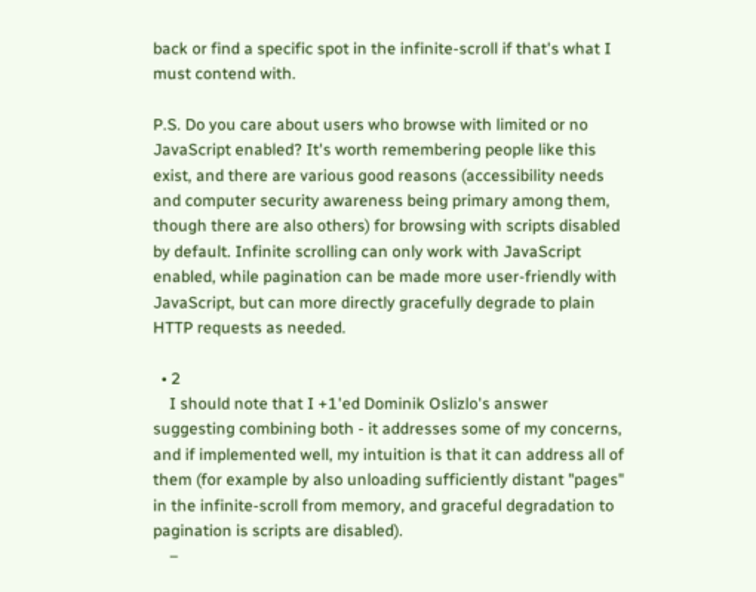back or find a specific spot in the infinite-scroll if that's what I must contend with.

P.S. Do you care about users who browse with limited or no JavaScript enabled? It's worth remembering people like this exist, and there are various good reasons (accessibility needs and computer security awareness being primary among them, though there are also others) for browsing with scripts disabled by default. Infinite scrolling can only work with JavaScript enabled, while pagination can be made more user-friendly with JavaScript, but can more directly gracefully degrade to plain HTTP requests as needed.

  • 2
    I should note that I +1'ed Dominik Oslizlo's answer suggesting combining both - it addresses some of my concerns, and if implemented well, my intuition is that it can address all of them (for example by also unloading sufficiently distant "pages" in the infinite-scroll from memory, and graceful degradation to pagination is scripts are disabled).
    –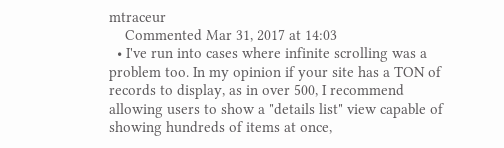mtraceur
    Commented Mar 31, 2017 at 14:03
  • I've run into cases where infinite scrolling was a problem too. In my opinion if your site has a TON of records to display, as in over 500, I recommend allowing users to show a "details list" view capable of showing hundreds of items at once,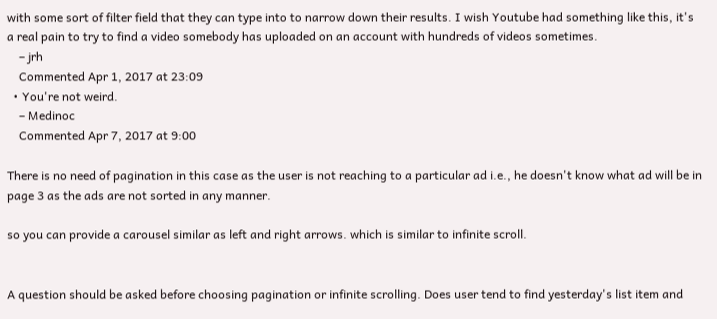with some sort of filter field that they can type into to narrow down their results. I wish Youtube had something like this, it's a real pain to try to find a video somebody has uploaded on an account with hundreds of videos sometimes.
    – jrh
    Commented Apr 1, 2017 at 23:09
  • You're not weird.
    – Medinoc
    Commented Apr 7, 2017 at 9:00

There is no need of pagination in this case as the user is not reaching to a particular ad i.e., he doesn't know what ad will be in page 3 as the ads are not sorted in any manner.

so you can provide a carousel similar as left and right arrows. which is similar to infinite scroll.


A question should be asked before choosing pagination or infinite scrolling. Does user tend to find yesterday's list item and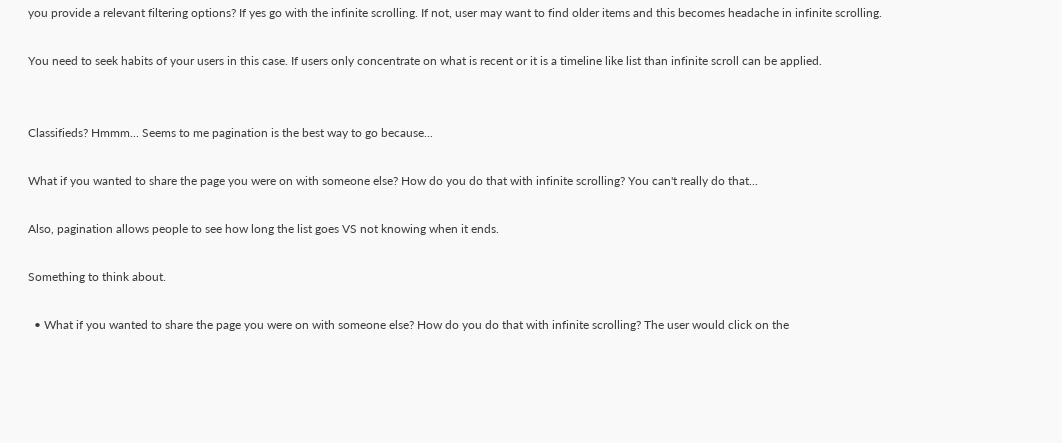you provide a relevant filtering options? If yes go with the infinite scrolling. If not, user may want to find older items and this becomes headache in infinite scrolling.

You need to seek habits of your users in this case. If users only concentrate on what is recent or it is a timeline like list than infinite scroll can be applied.


Classifieds? Hmmm... Seems to me pagination is the best way to go because...

What if you wanted to share the page you were on with someone else? How do you do that with infinite scrolling? You can't really do that...

Also, pagination allows people to see how long the list goes VS not knowing when it ends.

Something to think about.

  • What if you wanted to share the page you were on with someone else? How do you do that with infinite scrolling? The user would click on the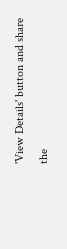'View Details' button and share the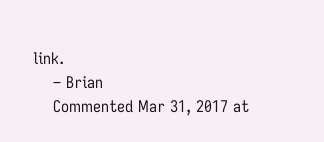link.
    – Brian
    Commented Mar 31, 2017 at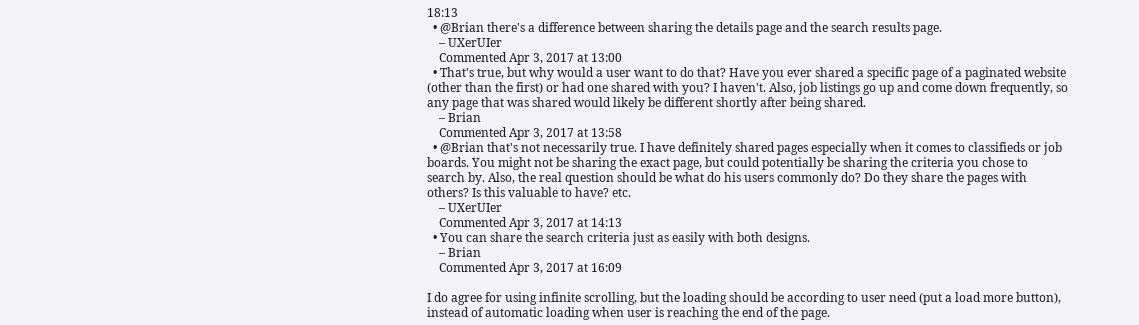18:13
  • @Brian there's a difference between sharing the details page and the search results page.
    – UXerUIer
    Commented Apr 3, 2017 at 13:00
  • That's true, but why would a user want to do that? Have you ever shared a specific page of a paginated website (other than the first) or had one shared with you? I haven't. Also, job listings go up and come down frequently, so any page that was shared would likely be different shortly after being shared.
    – Brian
    Commented Apr 3, 2017 at 13:58
  • @Brian that's not necessarily true. I have definitely shared pages especially when it comes to classifieds or job boards. You might not be sharing the exact page, but could potentially be sharing the criteria you chose to search by. Also, the real question should be what do his users commonly do? Do they share the pages with others? Is this valuable to have? etc.
    – UXerUIer
    Commented Apr 3, 2017 at 14:13
  • You can share the search criteria just as easily with both designs.
    – Brian
    Commented Apr 3, 2017 at 16:09

I do agree for using infinite scrolling, but the loading should be according to user need (put a load more button), instead of automatic loading when user is reaching the end of the page.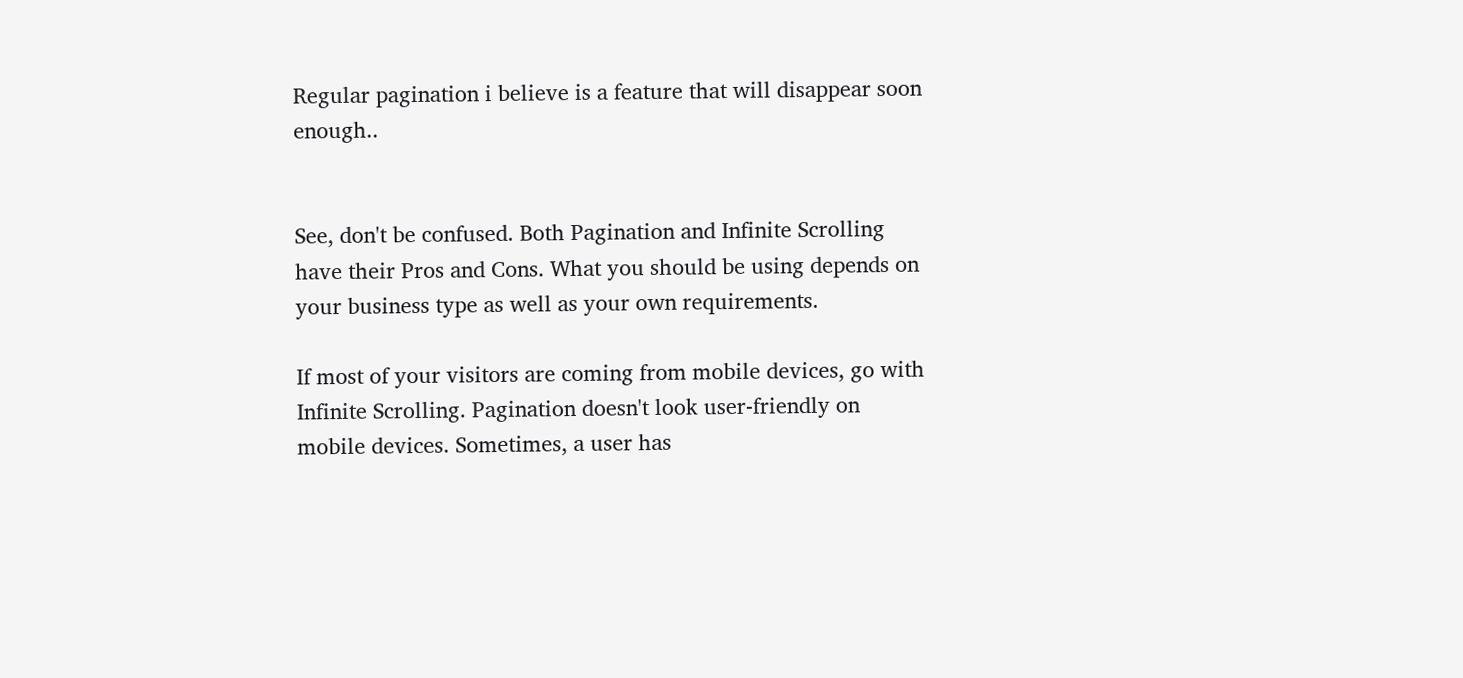Regular pagination i believe is a feature that will disappear soon enough..


See, don't be confused. Both Pagination and Infinite Scrolling have their Pros and Cons. What you should be using depends on your business type as well as your own requirements.

If most of your visitors are coming from mobile devices, go with Infinite Scrolling. Pagination doesn't look user-friendly on mobile devices. Sometimes, a user has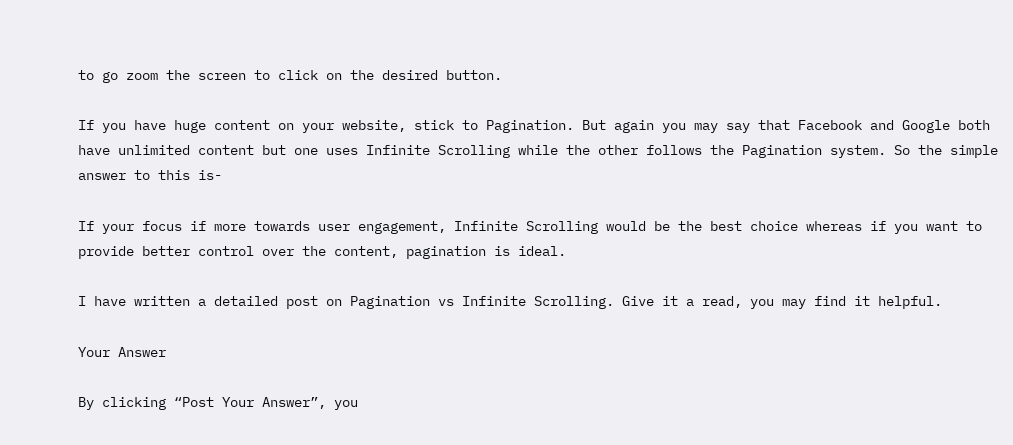to go zoom the screen to click on the desired button.

If you have huge content on your website, stick to Pagination. But again you may say that Facebook and Google both have unlimited content but one uses Infinite Scrolling while the other follows the Pagination system. So the simple answer to this is-

If your focus if more towards user engagement, Infinite Scrolling would be the best choice whereas if you want to provide better control over the content, pagination is ideal.

I have written a detailed post on Pagination vs Infinite Scrolling. Give it a read, you may find it helpful.

Your Answer

By clicking “Post Your Answer”, you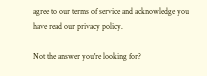agree to our terms of service and acknowledge you have read our privacy policy.

Not the answer you're looking for?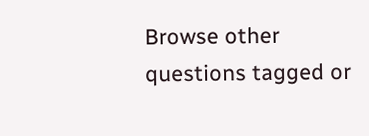Browse other questions tagged or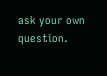ask your own question.